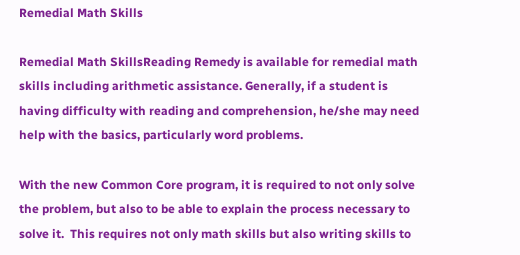Remedial Math Skills

Remedial Math SkillsReading Remedy is available for remedial math skills including arithmetic assistance. Generally, if a student is having difficulty with reading and comprehension, he/she may need help with the basics, particularly word problems.

With the new Common Core program, it is required to not only solve the problem, but also to be able to explain the process necessary to solve it.  This requires not only math skills but also writing skills to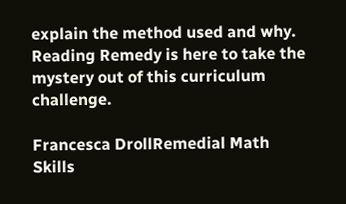explain the method used and why. Reading Remedy is here to take the mystery out of this curriculum challenge.

Francesca DrollRemedial Math Skills